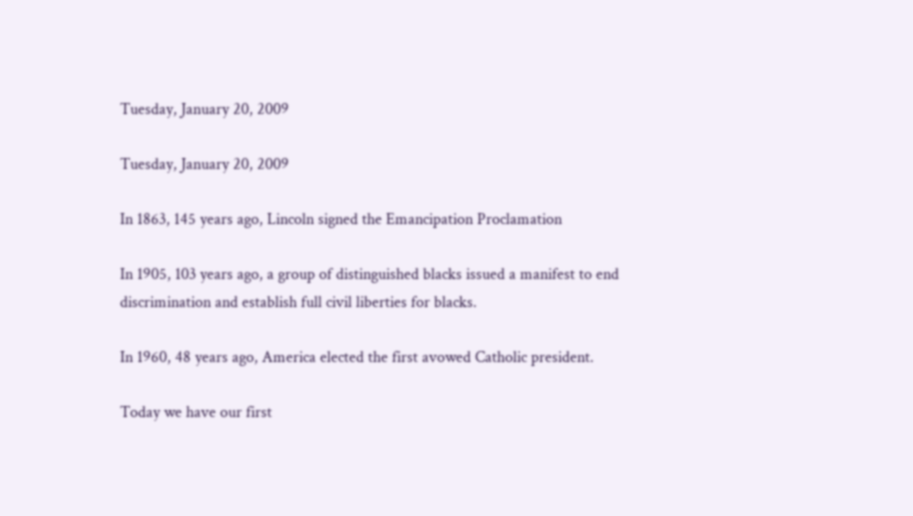Tuesday, January 20, 2009

Tuesday, January 20, 2009

In 1863, 145 years ago, Lincoln signed the Emancipation Proclamation

In 1905, 103 years ago, a group of distinguished blacks issued a manifest to end discrimination and establish full civil liberties for blacks.

In 1960, 48 years ago, America elected the first avowed Catholic president.

Today we have our first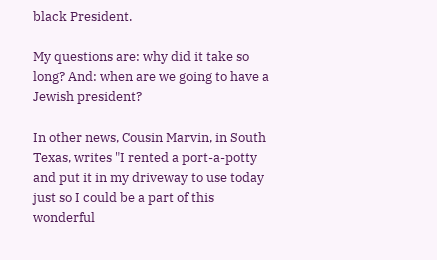black President.

My questions are: why did it take so long? And: when are we going to have a Jewish president?

In other news, Cousin Marvin, in South Texas, writes "I rented a port-a-potty and put it in my driveway to use today just so I could be a part of this wonderful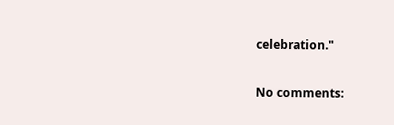celebration."

No comments: